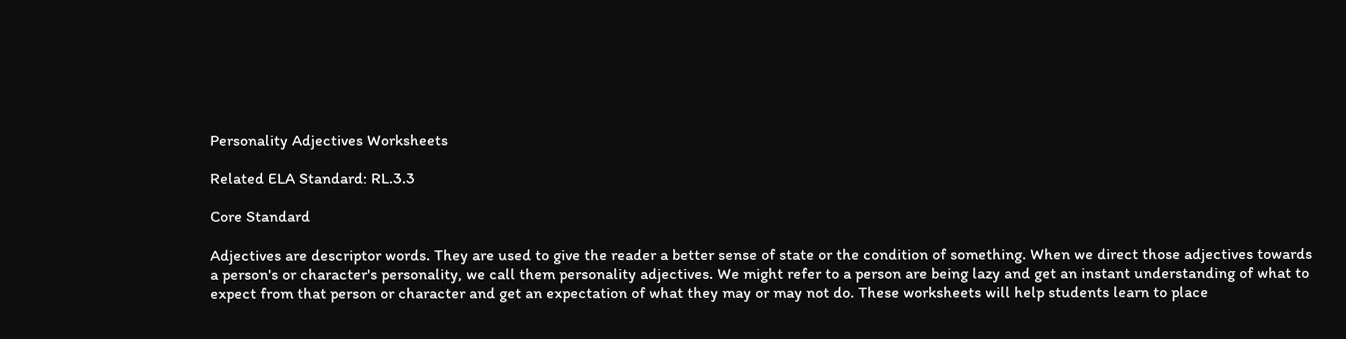Personality Adjectives Worksheets

Related ELA Standard: RL.3.3

Core Standard

Adjectives are descriptor words. They are used to give the reader a better sense of state or the condition of something. When we direct those adjectives towards a person's or character's personality, we call them personality adjectives. We might refer to a person are being lazy and get an instant understanding of what to expect from that person or character and get an expectation of what they may or may not do. These worksheets will help students learn to place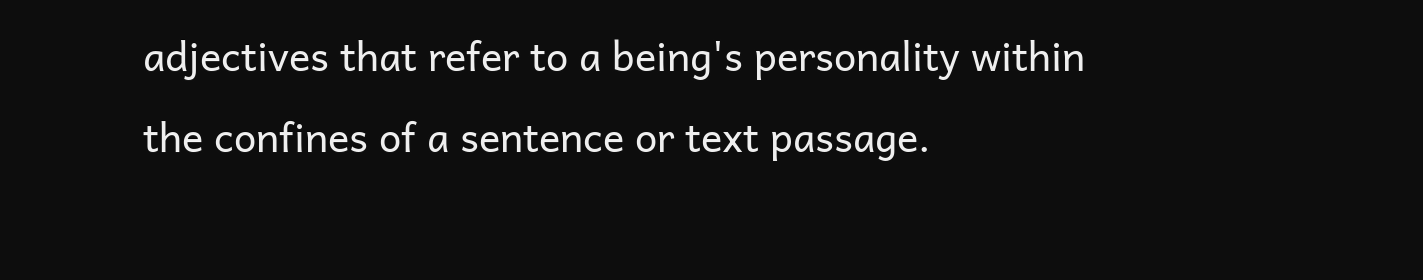adjectives that refer to a being's personality within the confines of a sentence or text passage.